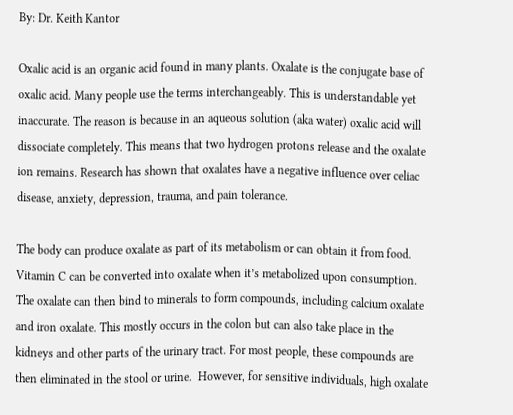By: Dr. Keith Kantor

Oxalic acid is an organic acid found in many plants. Oxalate is the conjugate base of oxalic acid. Many people use the terms interchangeably. This is understandable yet inaccurate. The reason is because in an aqueous solution (aka water) oxalic acid will dissociate completely. This means that two hydrogen protons release and the oxalate ion remains. Research has shown that oxalates have a negative influence over celiac disease, anxiety, depression, trauma, and pain tolerance.

The body can produce oxalate as part of its metabolism or can obtain it from food. Vitamin C can be converted into oxalate when it’s metabolized upon consumption. The oxalate can then bind to minerals to form compounds, including calcium oxalate and iron oxalate. This mostly occurs in the colon but can also take place in the kidneys and other parts of the urinary tract. For most people, these compounds are then eliminated in the stool or urine.  However, for sensitive individuals, high oxalate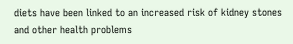diets have been linked to an increased risk of kidney stones and other health problems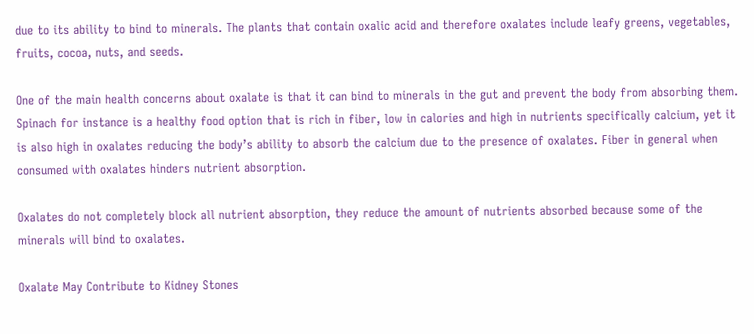due to its ability to bind to minerals. The plants that contain oxalic acid and therefore oxalates include leafy greens, vegetables, fruits, cocoa, nuts, and seeds.

One of the main health concerns about oxalate is that it can bind to minerals in the gut and prevent the body from absorbing them. Spinach for instance is a healthy food option that is rich in fiber, low in calories and high in nutrients specifically calcium, yet it is also high in oxalates reducing the body’s ability to absorb the calcium due to the presence of oxalates. Fiber in general when consumed with oxalates hinders nutrient absorption.

Oxalates do not completely block all nutrient absorption, they reduce the amount of nutrients absorbed because some of the minerals will bind to oxalates.

Oxalate May Contribute to Kidney Stones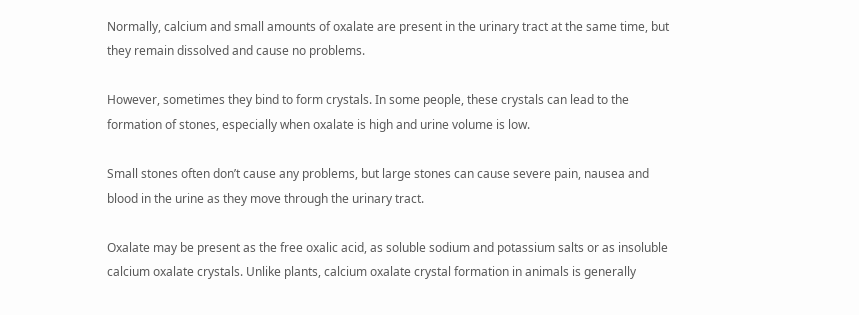Normally, calcium and small amounts of oxalate are present in the urinary tract at the same time, but they remain dissolved and cause no problems.

However, sometimes they bind to form crystals. In some people, these crystals can lead to the formation of stones, especially when oxalate is high and urine volume is low.

Small stones often don’t cause any problems, but large stones can cause severe pain, nausea and blood in the urine as they move through the urinary tract.

Oxalate may be present as the free oxalic acid, as soluble sodium and potassium salts or as insoluble calcium oxalate crystals. Unlike plants, calcium oxalate crystal formation in animals is generally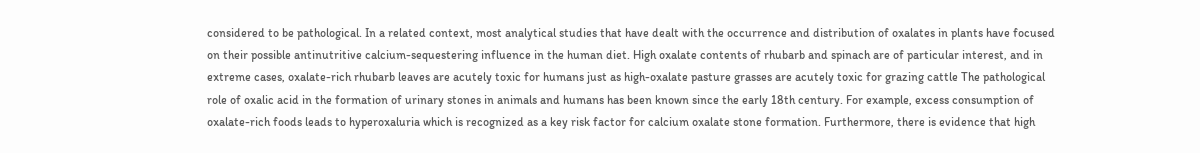considered to be pathological. In a related context, most analytical studies that have dealt with the occurrence and distribution of oxalates in plants have focused on their possible antinutritive calcium-sequestering influence in the human diet. High oxalate contents of rhubarb and spinach are of particular interest, and in extreme cases, oxalate-rich rhubarb leaves are acutely toxic for humans just as high-oxalate pasture grasses are acutely toxic for grazing cattle The pathological role of oxalic acid in the formation of urinary stones in animals and humans has been known since the early 18th century. For example, excess consumption of oxalate-rich foods leads to hyperoxaluria which is recognized as a key risk factor for calcium oxalate stone formation. Furthermore, there is evidence that high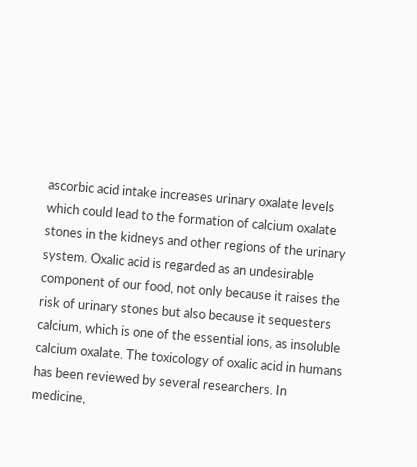ascorbic acid intake increases urinary oxalate levels which could lead to the formation of calcium oxalate stones in the kidneys and other regions of the urinary system. Oxalic acid is regarded as an undesirable component of our food, not only because it raises the risk of urinary stones but also because it sequesters calcium, which is one of the essential ions, as insoluble calcium oxalate. The toxicology of oxalic acid in humans has been reviewed by several researchers. In medicine,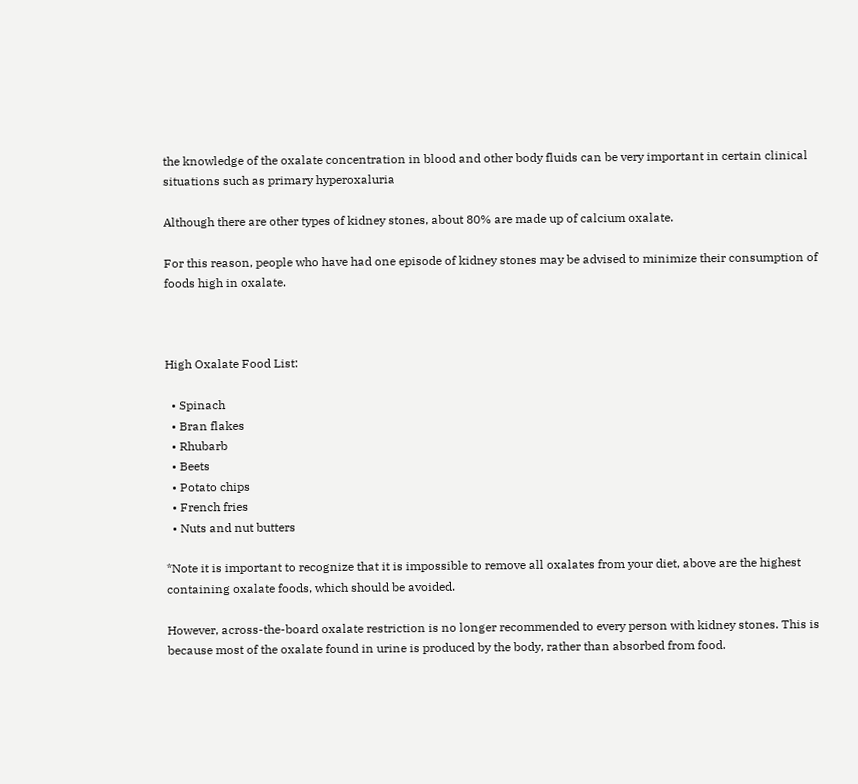the knowledge of the oxalate concentration in blood and other body fluids can be very important in certain clinical situations such as primary hyperoxaluria

Although there are other types of kidney stones, about 80% are made up of calcium oxalate.

For this reason, people who have had one episode of kidney stones may be advised to minimize their consumption of foods high in oxalate.



High Oxalate Food List:

  • Spinach
  • Bran flakes
  • Rhubarb
  • Beets
  • Potato chips
  • French fries
  • Nuts and nut butters

*Note it is important to recognize that it is impossible to remove all oxalates from your diet, above are the highest containing oxalate foods, which should be avoided.

However, across-the-board oxalate restriction is no longer recommended to every person with kidney stones. This is because most of the oxalate found in urine is produced by the body, rather than absorbed from food.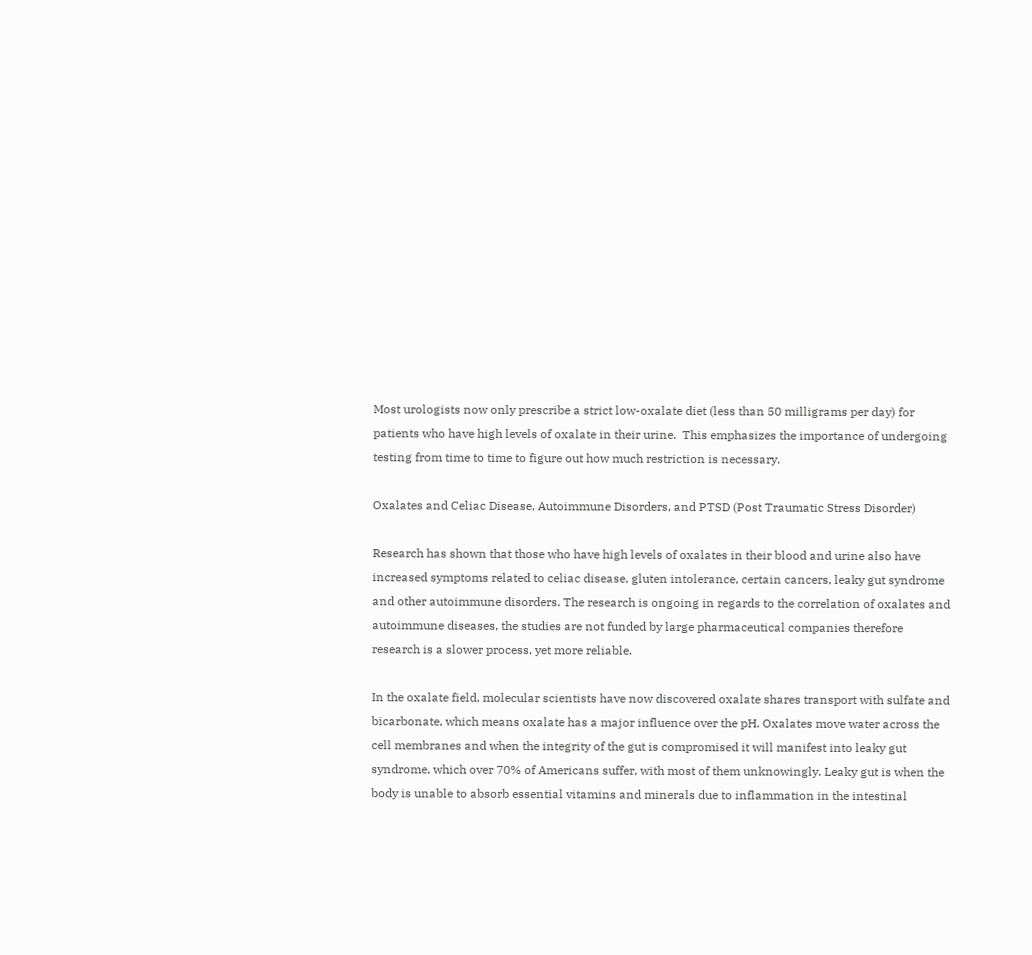Most urologists now only prescribe a strict low-oxalate diet (less than 50 milligrams per day) for patients who have high levels of oxalate in their urine.  This emphasizes the importance of undergoing testing from time to time to figure out how much restriction is necessary.

Oxalates and Celiac Disease, Autoimmune Disorders, and PTSD (Post Traumatic Stress Disorder)

Research has shown that those who have high levels of oxalates in their blood and urine also have increased symptoms related to celiac disease, gluten intolerance, certain cancers, leaky gut syndrome and other autoimmune disorders. The research is ongoing in regards to the correlation of oxalates and autoimmune diseases, the studies are not funded by large pharmaceutical companies therefore research is a slower process, yet more reliable.

In the oxalate field, molecular scientists have now discovered oxalate shares transport with sulfate and bicarbonate, which means oxalate has a major influence over the pH. Oxalates move water across the cell membranes and when the integrity of the gut is compromised it will manifest into leaky gut syndrome, which over 70% of Americans suffer, with most of them unknowingly. Leaky gut is when the body is unable to absorb essential vitamins and minerals due to inflammation in the intestinal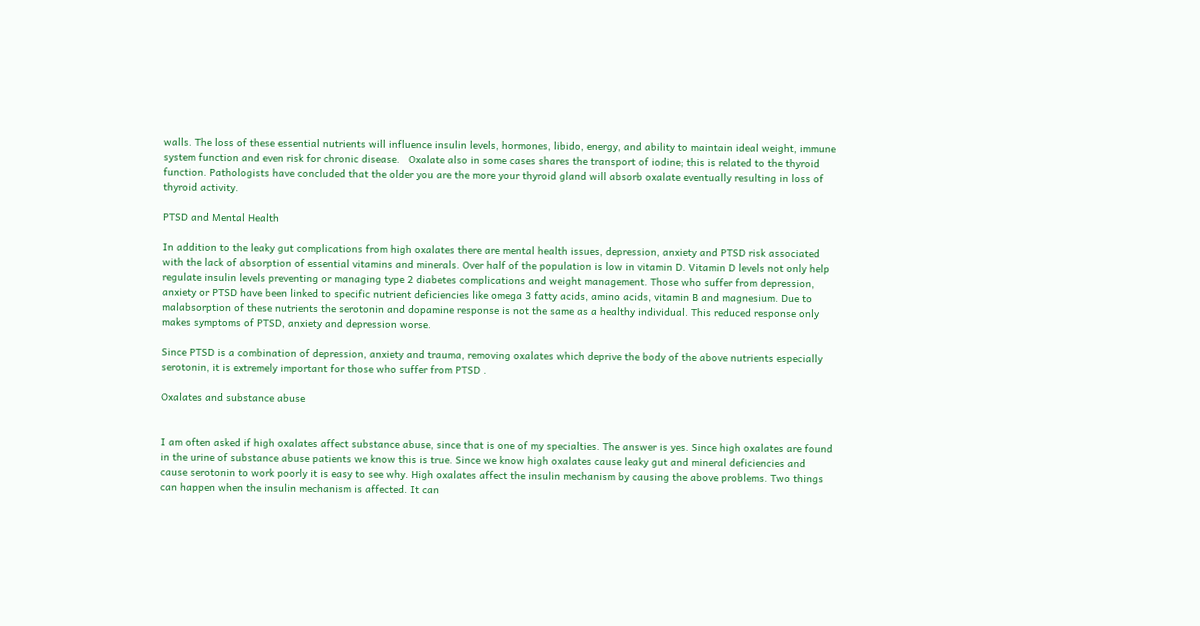walls. The loss of these essential nutrients will influence insulin levels, hormones, libido, energy, and ability to maintain ideal weight, immune system function and even risk for chronic disease.   Oxalate also in some cases shares the transport of iodine; this is related to the thyroid function. Pathologists have concluded that the older you are the more your thyroid gland will absorb oxalate eventually resulting in loss of thyroid activity.

PTSD and Mental Health

In addition to the leaky gut complications from high oxalates there are mental health issues, depression, anxiety and PTSD risk associated with the lack of absorption of essential vitamins and minerals. Over half of the population is low in vitamin D. Vitamin D levels not only help regulate insulin levels preventing or managing type 2 diabetes complications and weight management. Those who suffer from depression, anxiety or PTSD have been linked to specific nutrient deficiencies like omega 3 fatty acids, amino acids, vitamin B and magnesium. Due to malabsorption of these nutrients the serotonin and dopamine response is not the same as a healthy individual. This reduced response only makes symptoms of PTSD, anxiety and depression worse.

Since PTSD is a combination of depression, anxiety and trauma, removing oxalates which deprive the body of the above nutrients especially serotonin, it is extremely important for those who suffer from PTSD .

Oxalates and substance abuse


I am often asked if high oxalates affect substance abuse, since that is one of my specialties. The answer is yes. Since high oxalates are found in the urine of substance abuse patients we know this is true. Since we know high oxalates cause leaky gut and mineral deficiencies and cause serotonin to work poorly it is easy to see why. High oxalates affect the insulin mechanism by causing the above problems. Two things can happen when the insulin mechanism is affected. It can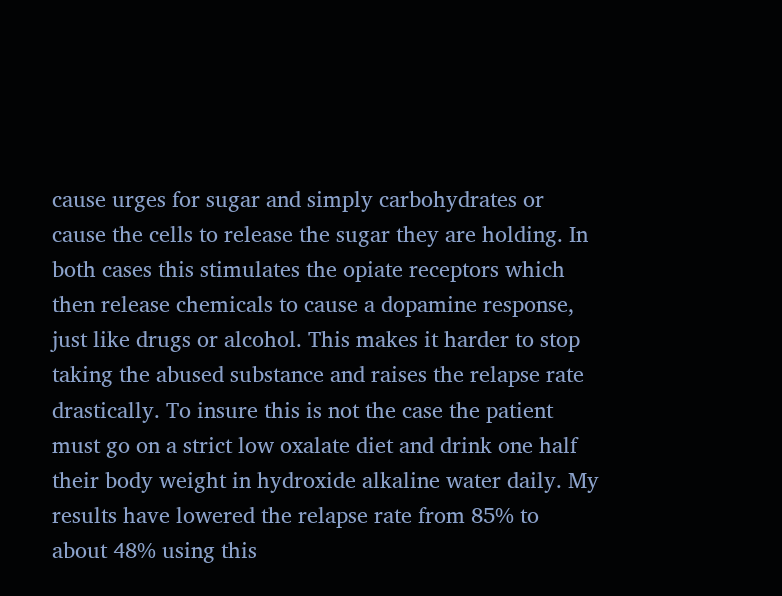cause urges for sugar and simply carbohydrates or cause the cells to release the sugar they are holding. In both cases this stimulates the opiate receptors which then release chemicals to cause a dopamine response, just like drugs or alcohol. This makes it harder to stop taking the abused substance and raises the relapse rate drastically. To insure this is not the case the patient must go on a strict low oxalate diet and drink one half their body weight in hydroxide alkaline water daily. My results have lowered the relapse rate from 85% to about 48% using this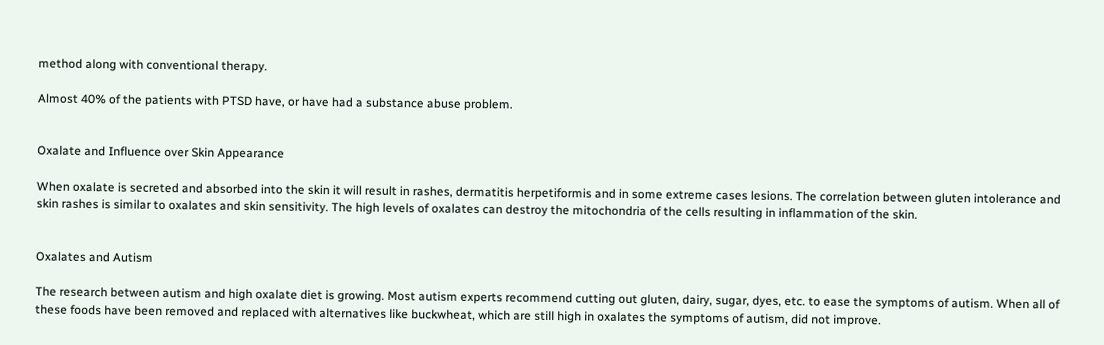method along with conventional therapy.

Almost 40% of the patients with PTSD have, or have had a substance abuse problem.


Oxalate and Influence over Skin Appearance

When oxalate is secreted and absorbed into the skin it will result in rashes, dermatitis herpetiformis and in some extreme cases lesions. The correlation between gluten intolerance and skin rashes is similar to oxalates and skin sensitivity. The high levels of oxalates can destroy the mitochondria of the cells resulting in inflammation of the skin.


Oxalates and Autism

The research between autism and high oxalate diet is growing. Most autism experts recommend cutting out gluten, dairy, sugar, dyes, etc. to ease the symptoms of autism. When all of these foods have been removed and replaced with alternatives like buckwheat, which are still high in oxalates the symptoms of autism, did not improve.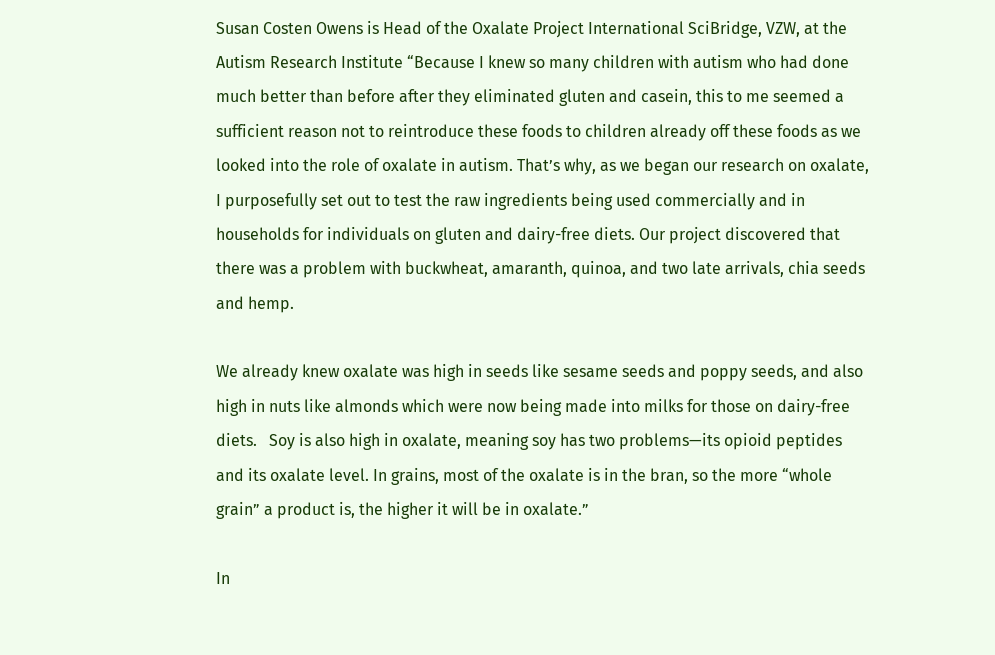Susan Costen Owens is Head of the Oxalate Project International SciBridge, VZW, at the Autism Research Institute “Because I knew so many children with autism who had done much better than before after they eliminated gluten and casein, this to me seemed a sufficient reason not to reintroduce these foods to children already off these foods as we looked into the role of oxalate in autism. That’s why, as we began our research on oxalate, I purposefully set out to test the raw ingredients being used commercially and in households for individuals on gluten and dairy-free diets. Our project discovered that there was a problem with buckwheat, amaranth, quinoa, and two late arrivals, chia seeds and hemp.

We already knew oxalate was high in seeds like sesame seeds and poppy seeds, and also high in nuts like almonds which were now being made into milks for those on dairy-free diets.   Soy is also high in oxalate, meaning soy has two problems—its opioid peptides and its oxalate level. In grains, most of the oxalate is in the bran, so the more “whole grain” a product is, the higher it will be in oxalate.”

In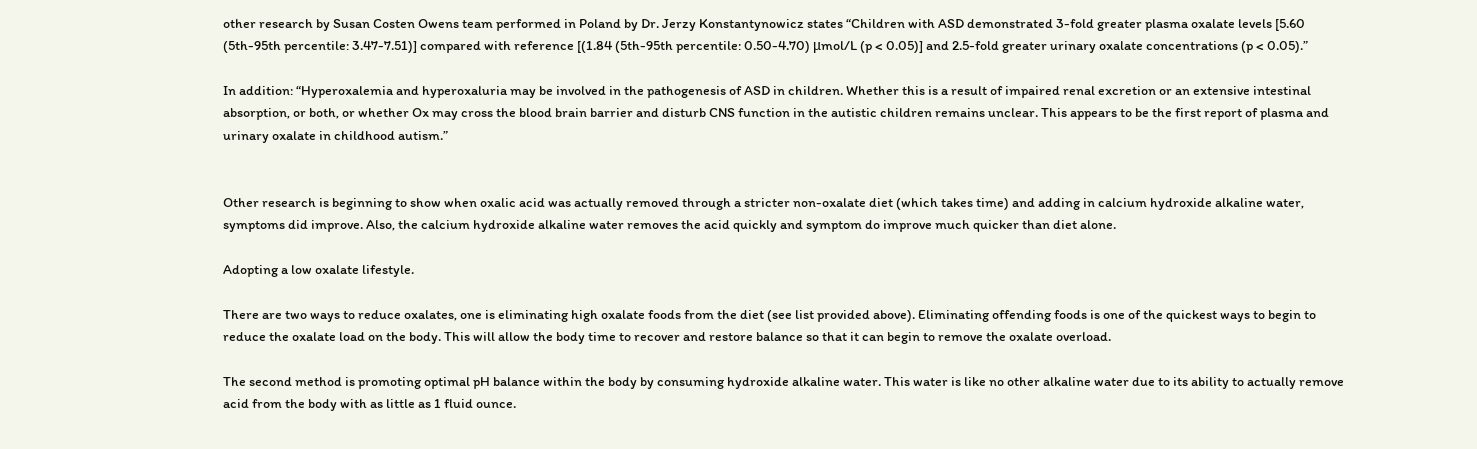other research by Susan Costen Owens team performed in Poland by Dr. Jerzy Konstantynowicz states “Children with ASD demonstrated 3-fold greater plasma oxalate levels [5.60 (5th-95th percentile: 3.47-7.51)] compared with reference [(1.84 (5th-95th percentile: 0.50-4.70) μmol/L (p < 0.05)] and 2.5-fold greater urinary oxalate concentrations (p < 0.05).”

In addition: “Hyperoxalemia and hyperoxaluria may be involved in the pathogenesis of ASD in children. Whether this is a result of impaired renal excretion or an extensive intestinal absorption, or both, or whether Ox may cross the blood brain barrier and disturb CNS function in the autistic children remains unclear. This appears to be the first report of plasma and urinary oxalate in childhood autism.”


Other research is beginning to show when oxalic acid was actually removed through a stricter non-oxalate diet (which takes time) and adding in calcium hydroxide alkaline water, symptoms did improve. Also, the calcium hydroxide alkaline water removes the acid quickly and symptom do improve much quicker than diet alone.

Adopting a low oxalate lifestyle.

There are two ways to reduce oxalates, one is eliminating high oxalate foods from the diet (see list provided above). Eliminating offending foods is one of the quickest ways to begin to reduce the oxalate load on the body. This will allow the body time to recover and restore balance so that it can begin to remove the oxalate overload.

The second method is promoting optimal pH balance within the body by consuming hydroxide alkaline water. This water is like no other alkaline water due to its ability to actually remove acid from the body with as little as 1 fluid ounce.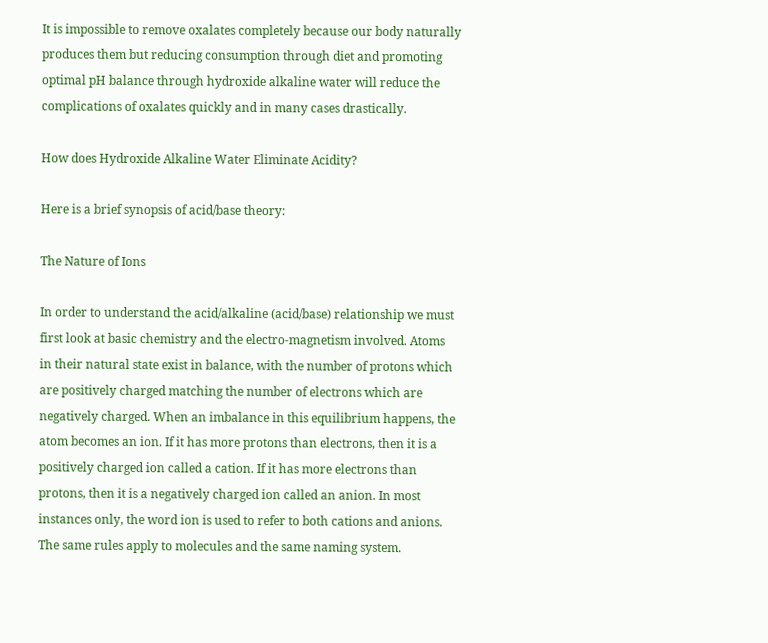It is impossible to remove oxalates completely because our body naturally produces them but reducing consumption through diet and promoting optimal pH balance through hydroxide alkaline water will reduce the complications of oxalates quickly and in many cases drastically.

How does Hydroxide Alkaline Water Eliminate Acidity?

Here is a brief synopsis of acid/base theory:

The Nature of Ions

In order to understand the acid/alkaline (acid/base) relationship we must first look at basic chemistry and the electro-magnetism involved. Atoms in their natural state exist in balance, with the number of protons which are positively charged matching the number of electrons which are negatively charged. When an imbalance in this equilibrium happens, the atom becomes an ion. If it has more protons than electrons, then it is a positively charged ion called a cation. If it has more electrons than protons, then it is a negatively charged ion called an anion. In most instances only, the word ion is used to refer to both cations and anions. The same rules apply to molecules and the same naming system.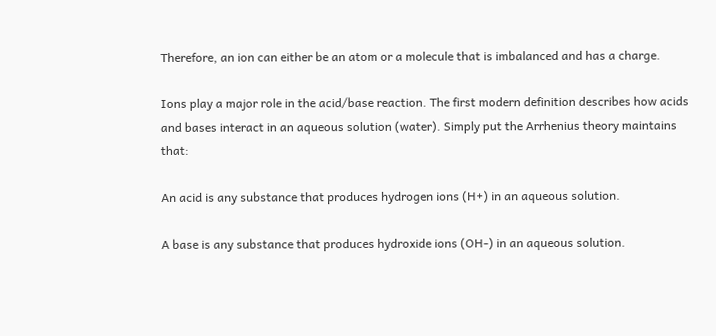Therefore, an ion can either be an atom or a molecule that is imbalanced and has a charge.

Ions play a major role in the acid/base reaction. The first modern definition describes how acids and bases interact in an aqueous solution (water). Simply put the Arrhenius theory maintains that:

An acid is any substance that produces hydrogen ions (H+) in an aqueous solution.

A base is any substance that produces hydroxide ions (OH-) in an aqueous solution.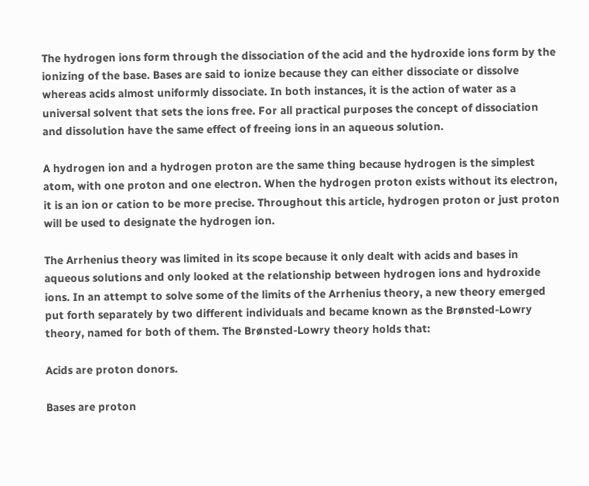The hydrogen ions form through the dissociation of the acid and the hydroxide ions form by the ionizing of the base. Bases are said to ionize because they can either dissociate or dissolve whereas acids almost uniformly dissociate. In both instances, it is the action of water as a universal solvent that sets the ions free. For all practical purposes the concept of dissociation and dissolution have the same effect of freeing ions in an aqueous solution.

A hydrogen ion and a hydrogen proton are the same thing because hydrogen is the simplest atom, with one proton and one electron. When the hydrogen proton exists without its electron, it is an ion or cation to be more precise. Throughout this article, hydrogen proton or just proton will be used to designate the hydrogen ion.

The Arrhenius theory was limited in its scope because it only dealt with acids and bases in aqueous solutions and only looked at the relationship between hydrogen ions and hydroxide ions. In an attempt to solve some of the limits of the Arrhenius theory, a new theory emerged put forth separately by two different individuals and became known as the Brønsted-Lowry theory, named for both of them. The Brønsted-Lowry theory holds that:

Acids are proton donors.

Bases are proton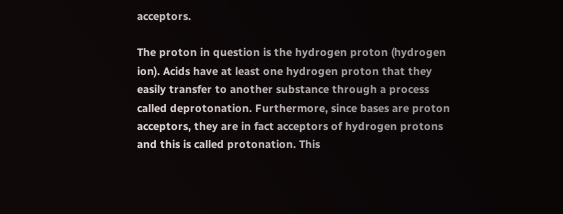acceptors.

The proton in question is the hydrogen proton (hydrogen ion). Acids have at least one hydrogen proton that they easily transfer to another substance through a process called deprotonation. Furthermore, since bases are proton acceptors, they are in fact acceptors of hydrogen protons and this is called protonation. This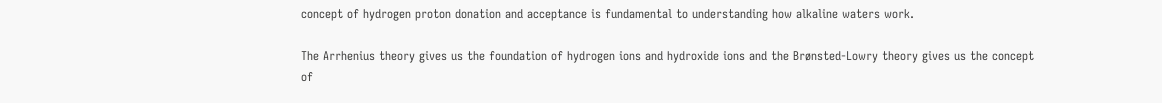concept of hydrogen proton donation and acceptance is fundamental to understanding how alkaline waters work.

The Arrhenius theory gives us the foundation of hydrogen ions and hydroxide ions and the Brønsted-Lowry theory gives us the concept of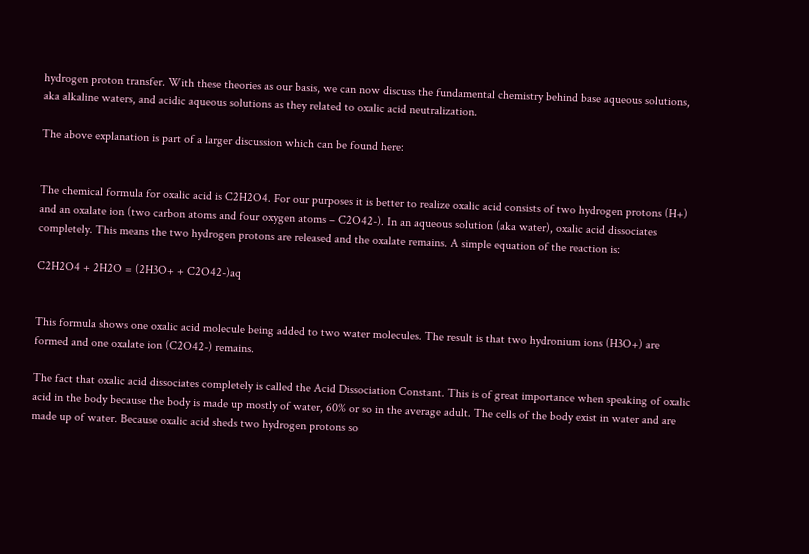hydrogen proton transfer. With these theories as our basis, we can now discuss the fundamental chemistry behind base aqueous solutions, aka alkaline waters, and acidic aqueous solutions as they related to oxalic acid neutralization.

The above explanation is part of a larger discussion which can be found here:


The chemical formula for oxalic acid is C2H2O4. For our purposes it is better to realize oxalic acid consists of two hydrogen protons (H+) and an oxalate ion (two carbon atoms and four oxygen atoms – C2O42-). In an aqueous solution (aka water), oxalic acid dissociates completely. This means the two hydrogen protons are released and the oxalate remains. A simple equation of the reaction is:

C2H2O4 + 2H2O = (2H3O+ + C2O42-)aq


This formula shows one oxalic acid molecule being added to two water molecules. The result is that two hydronium ions (H3O+) are formed and one oxalate ion (C2O42-) remains.

The fact that oxalic acid dissociates completely is called the Acid Dissociation Constant. This is of great importance when speaking of oxalic acid in the body because the body is made up mostly of water, 60% or so in the average adult. The cells of the body exist in water and are made up of water. Because oxalic acid sheds two hydrogen protons so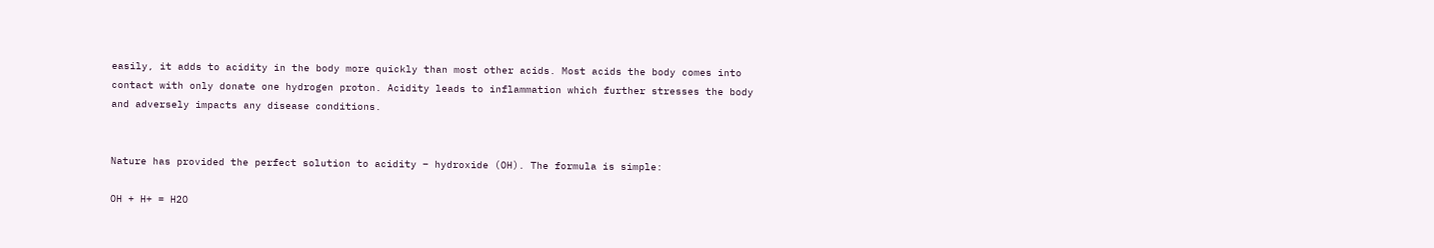easily, it adds to acidity in the body more quickly than most other acids. Most acids the body comes into contact with only donate one hydrogen proton. Acidity leads to inflammation which further stresses the body and adversely impacts any disease conditions.


Nature has provided the perfect solution to acidity – hydroxide (OH). The formula is simple:

OH + H+ = H2O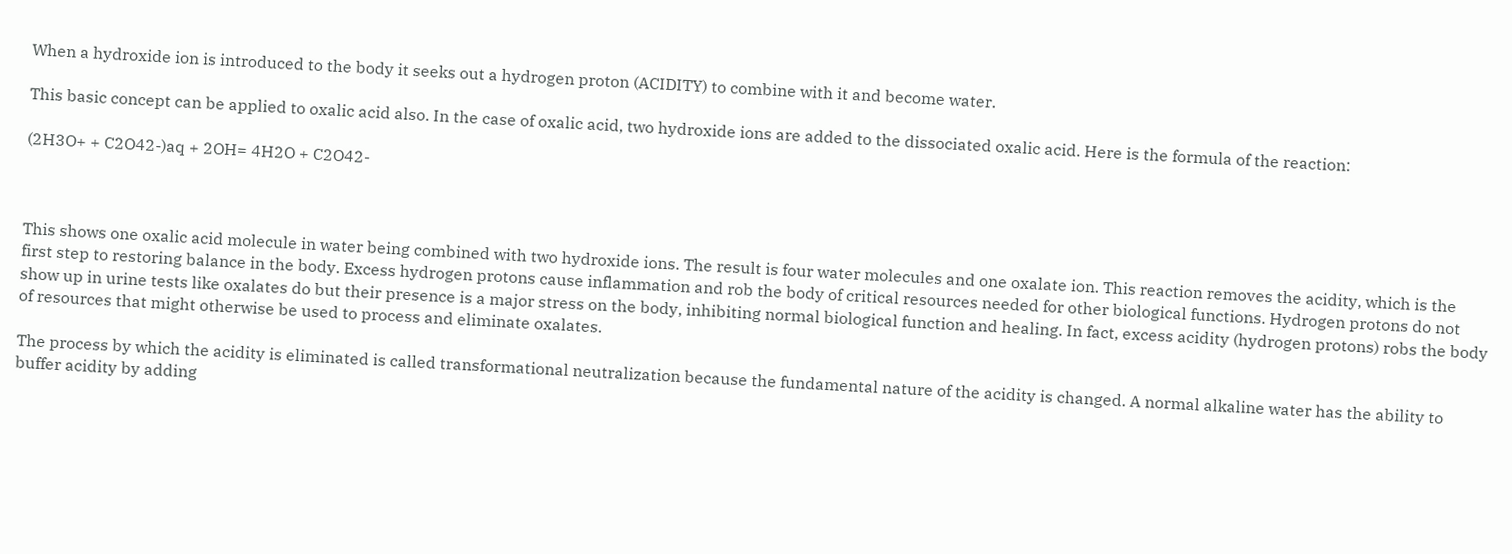When a hydroxide ion is introduced to the body it seeks out a hydrogen proton (ACIDITY) to combine with it and become water.

This basic concept can be applied to oxalic acid also. In the case of oxalic acid, two hydroxide ions are added to the dissociated oxalic acid. Here is the formula of the reaction:

(2H3O+ + C2O42-)aq + 2OH= 4H2O + C2O42-



This shows one oxalic acid molecule in water being combined with two hydroxide ions. The result is four water molecules and one oxalate ion. This reaction removes the acidity, which is the first step to restoring balance in the body. Excess hydrogen protons cause inflammation and rob the body of critical resources needed for other biological functions. Hydrogen protons do not show up in urine tests like oxalates do but their presence is a major stress on the body, inhibiting normal biological function and healing. In fact, excess acidity (hydrogen protons) robs the body of resources that might otherwise be used to process and eliminate oxalates.

The process by which the acidity is eliminated is called transformational neutralization because the fundamental nature of the acidity is changed. A normal alkaline water has the ability to buffer acidity by adding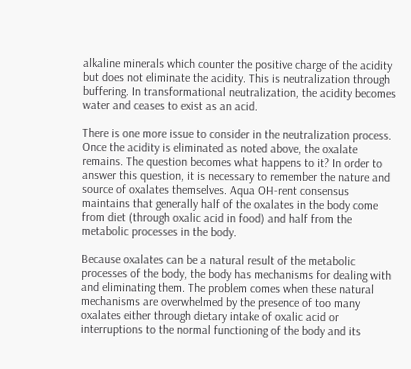alkaline minerals which counter the positive charge of the acidity but does not eliminate the acidity. This is neutralization through buffering. In transformational neutralization, the acidity becomes water and ceases to exist as an acid.

There is one more issue to consider in the neutralization process. Once the acidity is eliminated as noted above, the oxalate remains. The question becomes what happens to it? In order to answer this question, it is necessary to remember the nature and source of oxalates themselves. Aqua OH-rent consensus maintains that generally half of the oxalates in the body come from diet (through oxalic acid in food) and half from the metabolic processes in the body.

Because oxalates can be a natural result of the metabolic processes of the body, the body has mechanisms for dealing with and eliminating them. The problem comes when these natural mechanisms are overwhelmed by the presence of too many oxalates either through dietary intake of oxalic acid or interruptions to the normal functioning of the body and its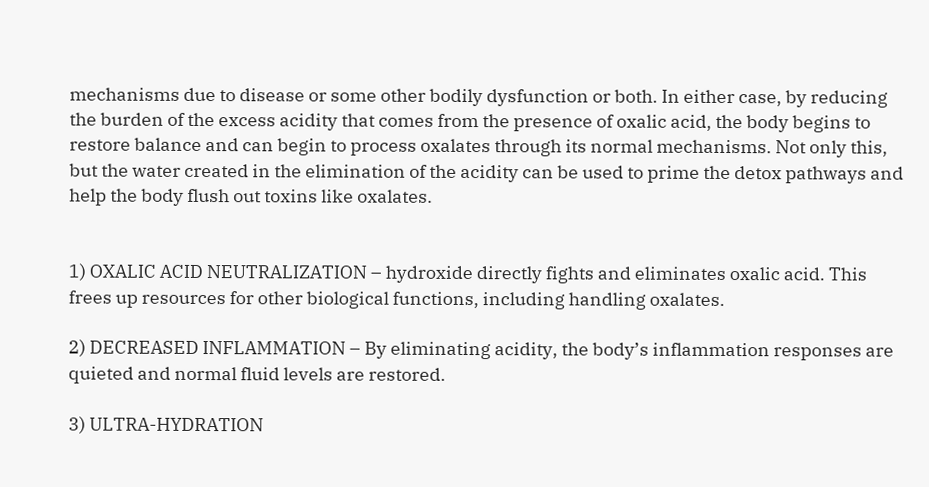mechanisms due to disease or some other bodily dysfunction or both. In either case, by reducing the burden of the excess acidity that comes from the presence of oxalic acid, the body begins to restore balance and can begin to process oxalates through its normal mechanisms. Not only this, but the water created in the elimination of the acidity can be used to prime the detox pathways and help the body flush out toxins like oxalates.


1) OXALIC ACID NEUTRALIZATION – hydroxide directly fights and eliminates oxalic acid. This frees up resources for other biological functions, including handling oxalates.

2) DECREASED INFLAMMATION – By eliminating acidity, the body’s inflammation responses are quieted and normal fluid levels are restored.

3) ULTRA-HYDRATION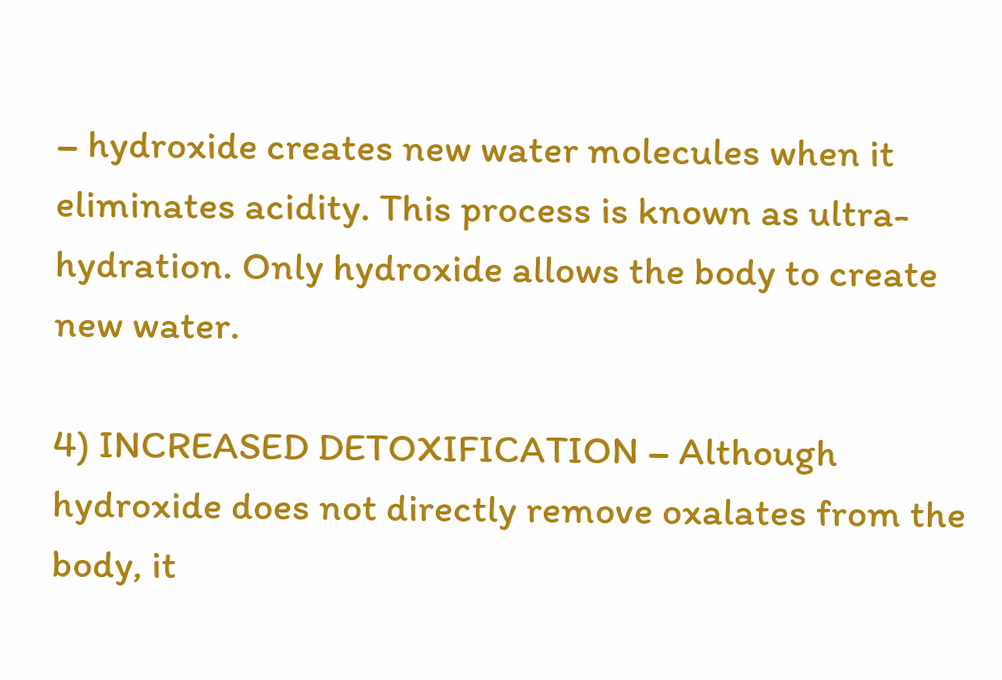– hydroxide creates new water molecules when it eliminates acidity. This process is known as ultra-hydration. Only hydroxide allows the body to create new water.

4) INCREASED DETOXIFICATION – Although hydroxide does not directly remove oxalates from the body, it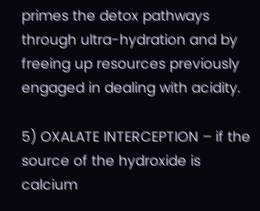primes the detox pathways through ultra-hydration and by freeing up resources previously engaged in dealing with acidity.

5) OXALATE INTERCEPTION – if the source of the hydroxide is calcium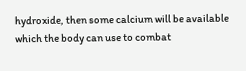hydroxide, then some calcium will be available which the body can use to combat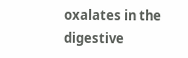oxalates in the digestive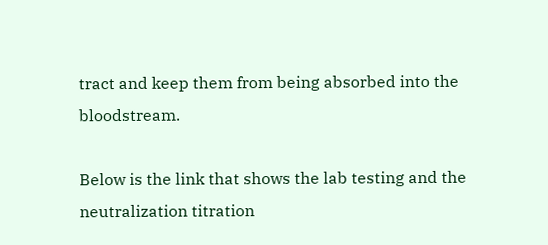tract and keep them from being absorbed into the bloodstream.

Below is the link that shows the lab testing and the neutralization titration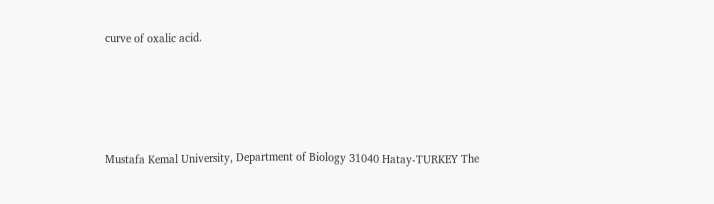curve of oxalic acid.






Mustafa Kemal University, Department of Biology 31040 Hatay-TURKEY The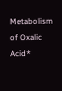Metabolism of Oxalic Acid*